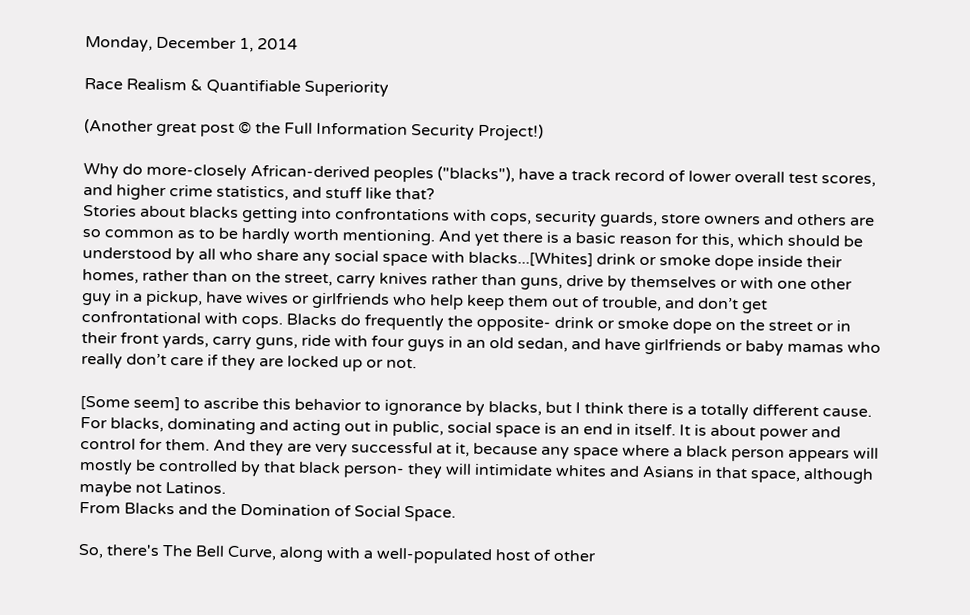Monday, December 1, 2014

Race Realism & Quantifiable Superiority

(Another great post © the Full Information Security Project!)

Why do more-closely African-derived peoples ("blacks"), have a track record of lower overall test scores, and higher crime statistics, and stuff like that?
Stories about blacks getting into confrontations with cops, security guards, store owners and others are so common as to be hardly worth mentioning. And yet there is a basic reason for this, which should be understood by all who share any social space with blacks...[Whites] drink or smoke dope inside their homes, rather than on the street, carry knives rather than guns, drive by themselves or with one other guy in a pickup, have wives or girlfriends who help keep them out of trouble, and don’t get confrontational with cops. Blacks do frequently the opposite- drink or smoke dope on the street or in their front yards, carry guns, ride with four guys in an old sedan, and have girlfriends or baby mamas who really don’t care if they are locked up or not.

[Some seem] to ascribe this behavior to ignorance by blacks, but I think there is a totally different cause. For blacks, dominating and acting out in public, social space is an end in itself. It is about power and control for them. And they are very successful at it, because any space where a black person appears will mostly be controlled by that black person- they will intimidate whites and Asians in that space, although maybe not Latinos.
From Blacks and the Domination of Social Space.

So, there's The Bell Curve, along with a well-populated host of other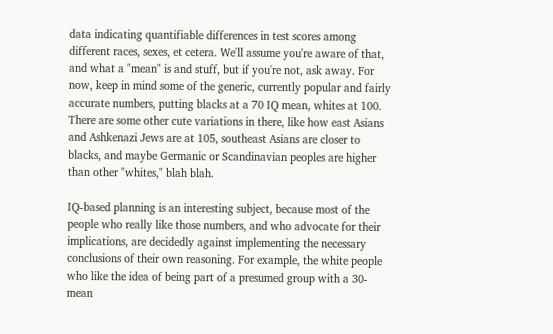data indicating quantifiable differences in test scores among different races, sexes, et cetera. We'll assume you're aware of that, and what a "mean" is and stuff, but if you're not, ask away. For now, keep in mind some of the generic, currently popular and fairly accurate numbers, putting blacks at a 70 IQ mean, whites at 100. There are some other cute variations in there, like how east Asians and Ashkenazi Jews are at 105, southeast Asians are closer to blacks, and maybe Germanic or Scandinavian peoples are higher than other "whites," blah blah.

IQ-based planning is an interesting subject, because most of the people who really like those numbers, and who advocate for their implications, are decidedly against implementing the necessary conclusions of their own reasoning. For example, the white people who like the idea of being part of a presumed group with a 30-mean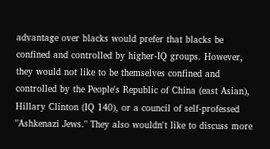advantage over blacks would prefer that blacks be confined and controlled by higher-IQ groups. However, they would not like to be themselves confined and controlled by the People's Republic of China (east Asian), Hillary Clinton (IQ 140), or a council of self-professed "Ashkenazi Jews." They also wouldn't like to discuss more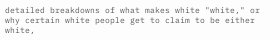detailed breakdowns of what makes white "white," or why certain white people get to claim to be either white,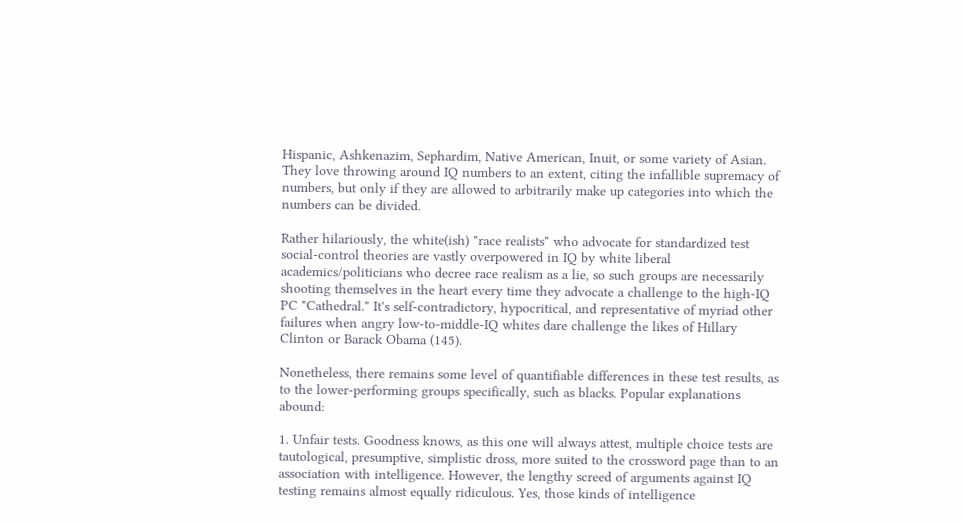Hispanic, Ashkenazim, Sephardim, Native American, Inuit, or some variety of Asian. They love throwing around IQ numbers to an extent, citing the infallible supremacy of numbers, but only if they are allowed to arbitrarily make up categories into which the numbers can be divided.

Rather hilariously, the white(ish) "race realists" who advocate for standardized test social-control theories are vastly overpowered in IQ by white liberal academics/politicians who decree race realism as a lie, so such groups are necessarily shooting themselves in the heart every time they advocate a challenge to the high-IQ PC "Cathedral." It's self-contradictory, hypocritical, and representative of myriad other failures when angry low-to-middle-IQ whites dare challenge the likes of Hillary Clinton or Barack Obama (145).

Nonetheless, there remains some level of quantifiable differences in these test results, as to the lower-performing groups specifically, such as blacks. Popular explanations abound:

1. Unfair tests. Goodness knows, as this one will always attest, multiple choice tests are tautological, presumptive, simplistic dross, more suited to the crossword page than to an association with intelligence. However, the lengthy screed of arguments against IQ testing remains almost equally ridiculous. Yes, those kinds of intelligence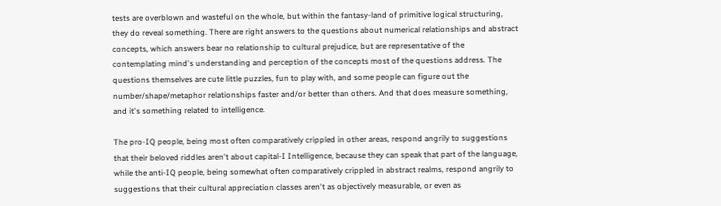tests are overblown and wasteful on the whole, but within the fantasy-land of primitive logical structuring, they do reveal something. There are right answers to the questions about numerical relationships and abstract concepts, which answers bear no relationship to cultural prejudice, but are representative of the contemplating mind's understanding and perception of the concepts most of the questions address. The questions themselves are cute little puzzles, fun to play with, and some people can figure out the number/shape/metaphor relationships faster and/or better than others. And that does measure something, and it's something related to intelligence.

The pro-IQ people, being most often comparatively crippled in other areas, respond angrily to suggestions that their beloved riddles aren't about capital-I Intelligence, because they can speak that part of the language, while the anti-IQ people, being somewhat often comparatively crippled in abstract realms, respond angrily to suggestions that their cultural appreciation classes aren't as objectively measurable, or even as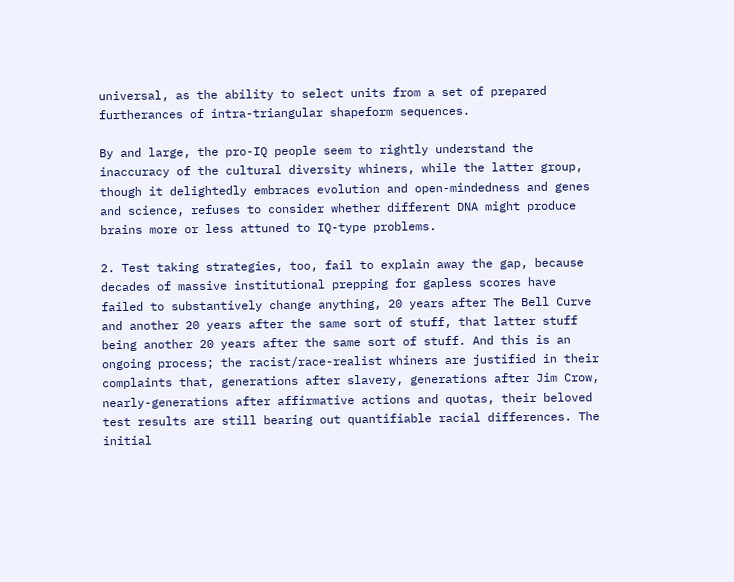universal, as the ability to select units from a set of prepared furtherances of intra-triangular shapeform sequences.

By and large, the pro-IQ people seem to rightly understand the inaccuracy of the cultural diversity whiners, while the latter group, though it delightedly embraces evolution and open-mindedness and genes and science, refuses to consider whether different DNA might produce brains more or less attuned to IQ-type problems.

2. Test taking strategies, too, fail to explain away the gap, because decades of massive institutional prepping for gapless scores have failed to substantively change anything, 20 years after The Bell Curve and another 20 years after the same sort of stuff, that latter stuff being another 20 years after the same sort of stuff. And this is an ongoing process; the racist/race-realist whiners are justified in their complaints that, generations after slavery, generations after Jim Crow, nearly-generations after affirmative actions and quotas, their beloved test results are still bearing out quantifiable racial differences. The initial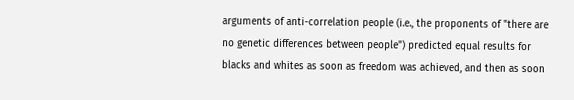arguments of anti-correlation people (i.e., the proponents of "there are no genetic differences between people") predicted equal results for blacks and whites as soon as freedom was achieved, and then as soon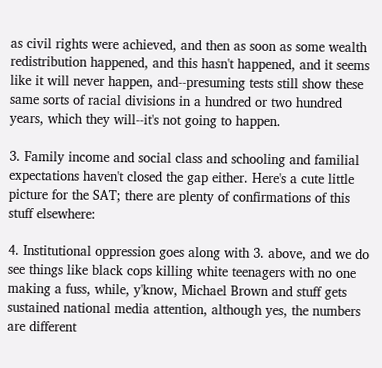as civil rights were achieved, and then as soon as some wealth redistribution happened, and this hasn't happened, and it seems like it will never happen, and--presuming tests still show these same sorts of racial divisions in a hundred or two hundred years, which they will--it's not going to happen.

3. Family income and social class and schooling and familial expectations haven't closed the gap either. Here's a cute little picture for the SAT; there are plenty of confirmations of this stuff elsewhere:

4. Institutional oppression goes along with 3. above, and we do see things like black cops killing white teenagers with no one making a fuss, while, y'know, Michael Brown and stuff gets sustained national media attention, although yes, the numbers are different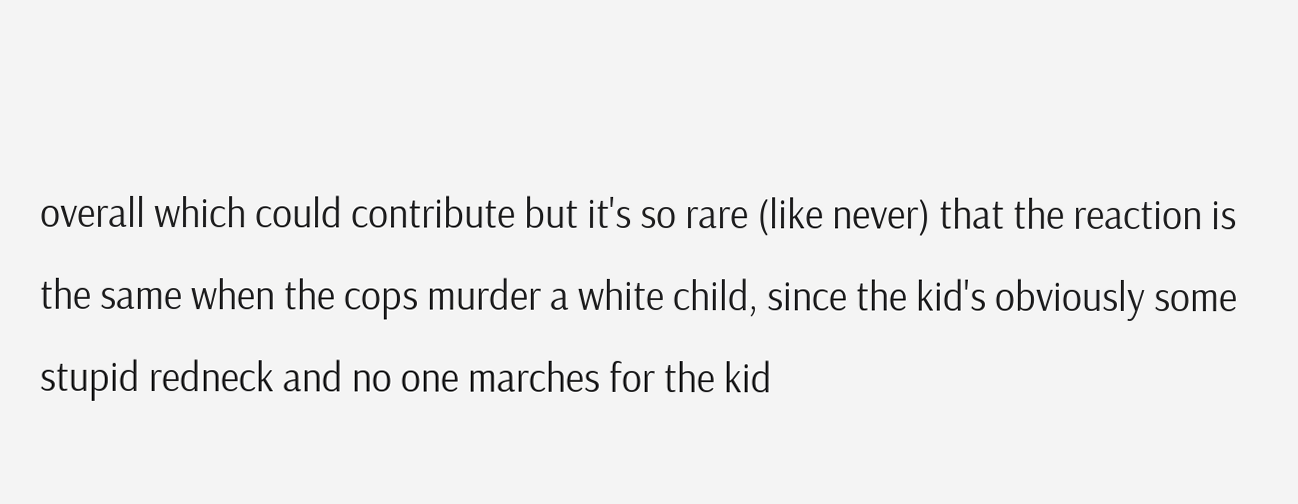overall which could contribute but it's so rare (like never) that the reaction is the same when the cops murder a white child, since the kid's obviously some stupid redneck and no one marches for the kid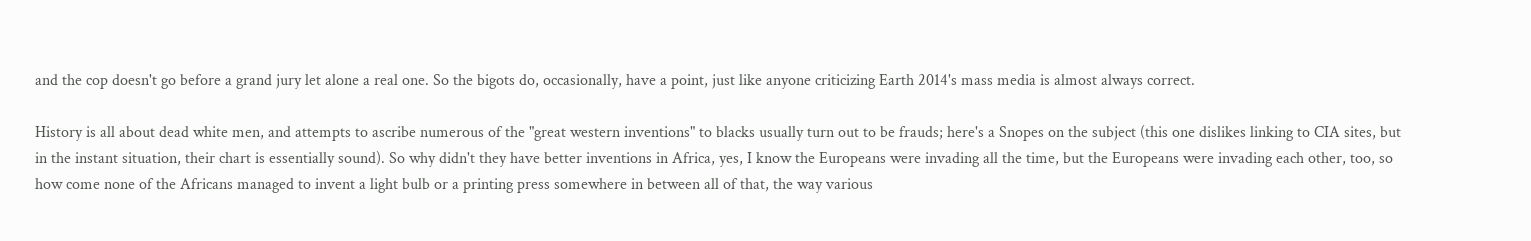and the cop doesn't go before a grand jury let alone a real one. So the bigots do, occasionally, have a point, just like anyone criticizing Earth 2014's mass media is almost always correct.

History is all about dead white men, and attempts to ascribe numerous of the "great western inventions" to blacks usually turn out to be frauds; here's a Snopes on the subject (this one dislikes linking to CIA sites, but in the instant situation, their chart is essentially sound). So why didn't they have better inventions in Africa, yes, I know the Europeans were invading all the time, but the Europeans were invading each other, too, so how come none of the Africans managed to invent a light bulb or a printing press somewhere in between all of that, the way various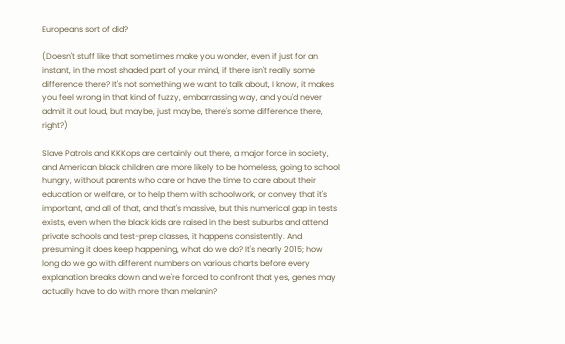Europeans sort of did?

(Doesn't stuff like that sometimes make you wonder, even if just for an instant, in the most shaded part of your mind, if there isn't really some difference there? It's not something we want to talk about, I know, it makes you feel wrong in that kind of fuzzy, embarrassing way, and you'd never admit it out loud, but maybe, just maybe, there's some difference there, right?)

Slave Patrols and KKKops are certainly out there, a major force in society, and American black children are more likely to be homeless, going to school hungry, without parents who care or have the time to care about their education or welfare, or to help them with schoolwork, or convey that it's important, and all of that, and that's massive, but this numerical gap in tests exists, even when the black kids are raised in the best suburbs and attend private schools and test-prep classes, it happens consistently. And presuming it does keep happening, what do we do? It's nearly 2015; how long do we go with different numbers on various charts before every explanation breaks down and we're forced to confront that yes, genes may actually have to do with more than melanin?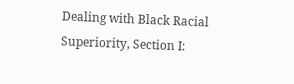Dealing with Black Racial Superiority, Section I: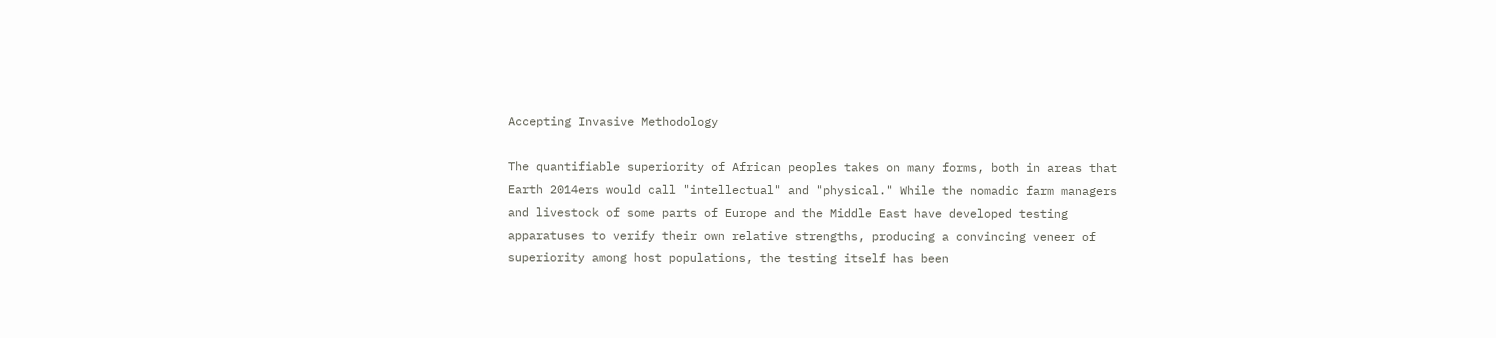Accepting Invasive Methodology

The quantifiable superiority of African peoples takes on many forms, both in areas that Earth 2014ers would call "intellectual" and "physical." While the nomadic farm managers and livestock of some parts of Europe and the Middle East have developed testing apparatuses to verify their own relative strengths, producing a convincing veneer of superiority among host populations, the testing itself has been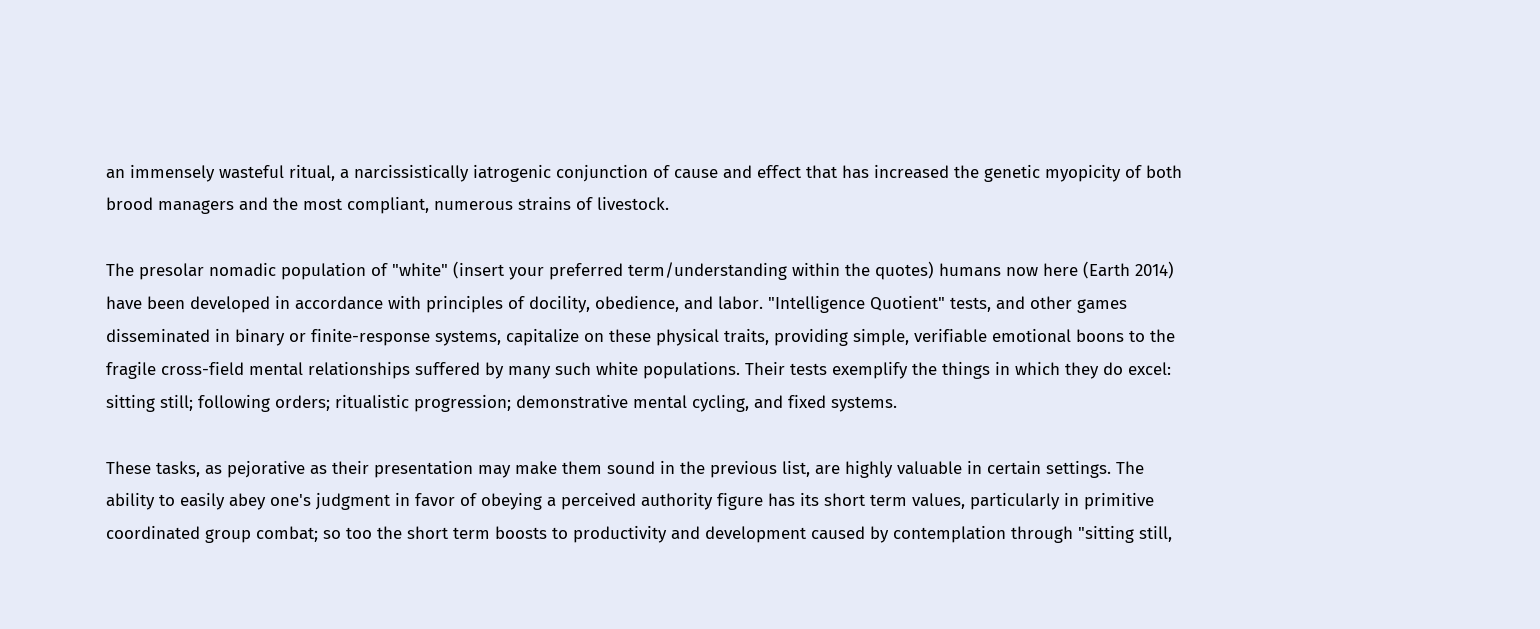an immensely wasteful ritual, a narcissistically iatrogenic conjunction of cause and effect that has increased the genetic myopicity of both brood managers and the most compliant, numerous strains of livestock.

The presolar nomadic population of "white" (insert your preferred term/understanding within the quotes) humans now here (Earth 2014) have been developed in accordance with principles of docility, obedience, and labor. "Intelligence Quotient" tests, and other games disseminated in binary or finite-response systems, capitalize on these physical traits, providing simple, verifiable emotional boons to the fragile cross-field mental relationships suffered by many such white populations. Their tests exemplify the things in which they do excel: sitting still; following orders; ritualistic progression; demonstrative mental cycling, and fixed systems.

These tasks, as pejorative as their presentation may make them sound in the previous list, are highly valuable in certain settings. The ability to easily abey one's judgment in favor of obeying a perceived authority figure has its short term values, particularly in primitive coordinated group combat; so too the short term boosts to productivity and development caused by contemplation through "sitting still,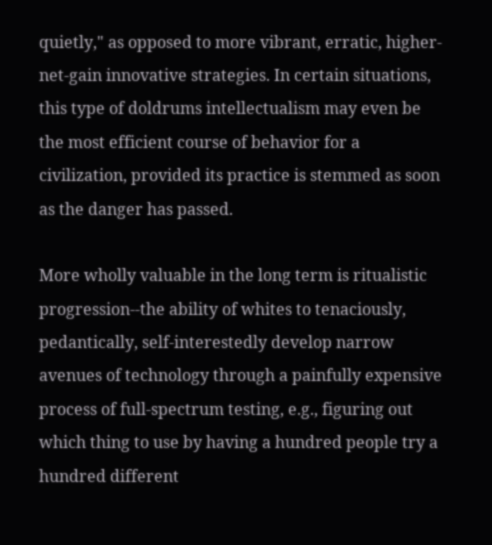quietly," as opposed to more vibrant, erratic, higher-net-gain innovative strategies. In certain situations, this type of doldrums intellectualism may even be the most efficient course of behavior for a civilization, provided its practice is stemmed as soon as the danger has passed.

More wholly valuable in the long term is ritualistic progression--the ability of whites to tenaciously, pedantically, self-interestedly develop narrow avenues of technology through a painfully expensive process of full-spectrum testing, e.g., figuring out which thing to use by having a hundred people try a hundred different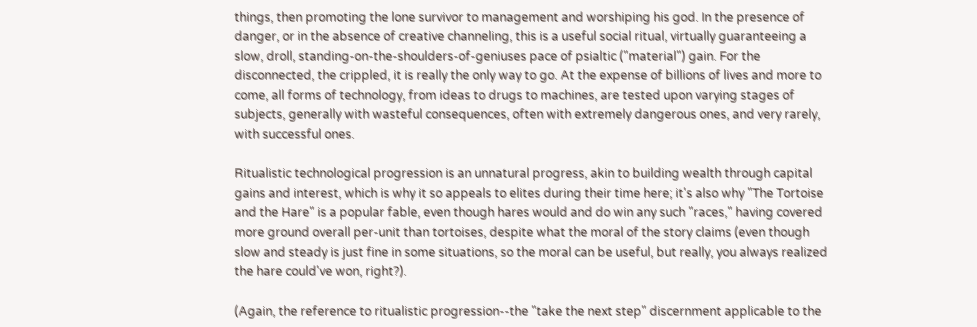things, then promoting the lone survivor to management and worshiping his god. In the presence of danger, or in the absence of creative channeling, this is a useful social ritual, virtually guaranteeing a slow, droll, standing-on-the-shoulders-of-geniuses pace of psialtic ("material") gain. For the disconnected, the crippled, it is really the only way to go. At the expense of billions of lives and more to come, all forms of technology, from ideas to drugs to machines, are tested upon varying stages of subjects, generally with wasteful consequences, often with extremely dangerous ones, and very rarely, with successful ones.

Ritualistic technological progression is an unnatural progress, akin to building wealth through capital gains and interest, which is why it so appeals to elites during their time here; it's also why "The Tortoise and the Hare" is a popular fable, even though hares would and do win any such "races," having covered more ground overall per-unit than tortoises, despite what the moral of the story claims (even though slow and steady is just fine in some situations, so the moral can be useful, but really, you always realized the hare could've won, right?).

(Again, the reference to ritualistic progression--the "take the next step" discernment applicable to the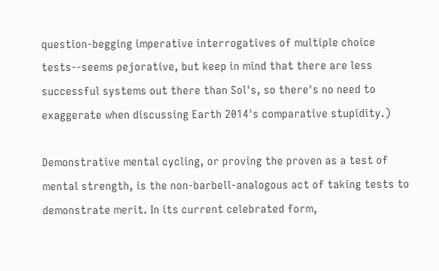question-begging imperative interrogatives of multiple choice tests--seems pejorative, but keep in mind that there are less successful systems out there than Sol's, so there's no need to exaggerate when discussing Earth 2014's comparative stupidity.)

Demonstrative mental cycling, or proving the proven as a test of mental strength, is the non-barbell-analogous act of taking tests to demonstrate merit. In its current celebrated form,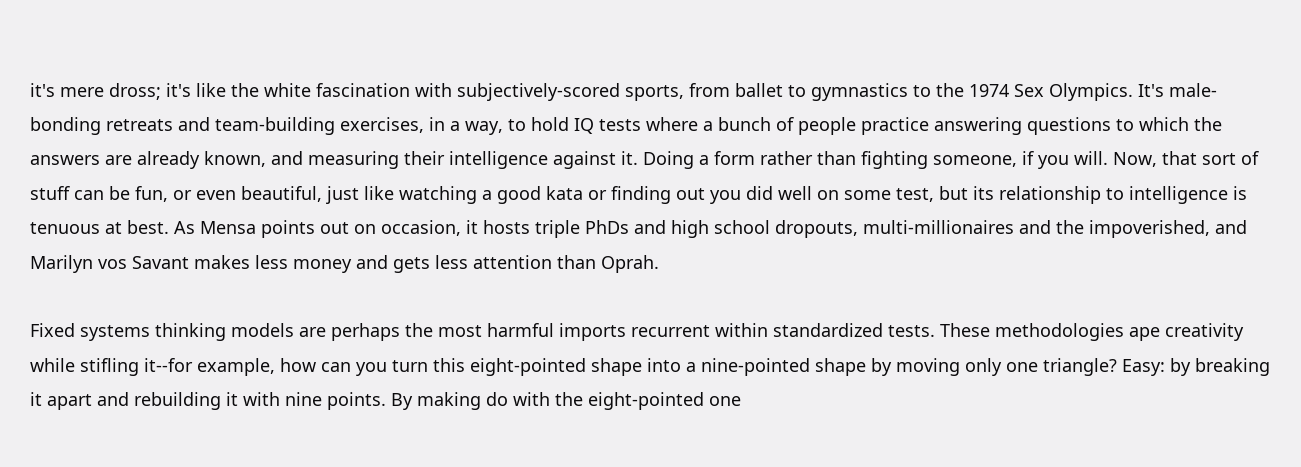it's mere dross; it's like the white fascination with subjectively-scored sports, from ballet to gymnastics to the 1974 Sex Olympics. It's male-bonding retreats and team-building exercises, in a way, to hold IQ tests where a bunch of people practice answering questions to which the answers are already known, and measuring their intelligence against it. Doing a form rather than fighting someone, if you will. Now, that sort of stuff can be fun, or even beautiful, just like watching a good kata or finding out you did well on some test, but its relationship to intelligence is tenuous at best. As Mensa points out on occasion, it hosts triple PhDs and high school dropouts, multi-millionaires and the impoverished, and Marilyn vos Savant makes less money and gets less attention than Oprah.

Fixed systems thinking models are perhaps the most harmful imports recurrent within standardized tests. These methodologies ape creativity while stifling it--for example, how can you turn this eight-pointed shape into a nine-pointed shape by moving only one triangle? Easy: by breaking it apart and rebuilding it with nine points. By making do with the eight-pointed one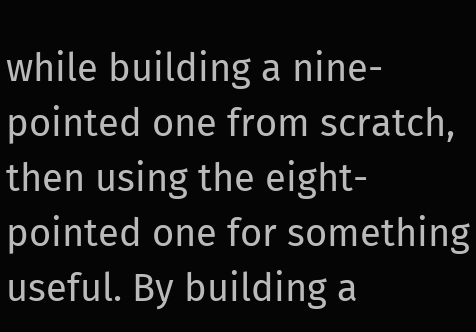while building a nine-pointed one from scratch, then using the eight-pointed one for something useful. By building a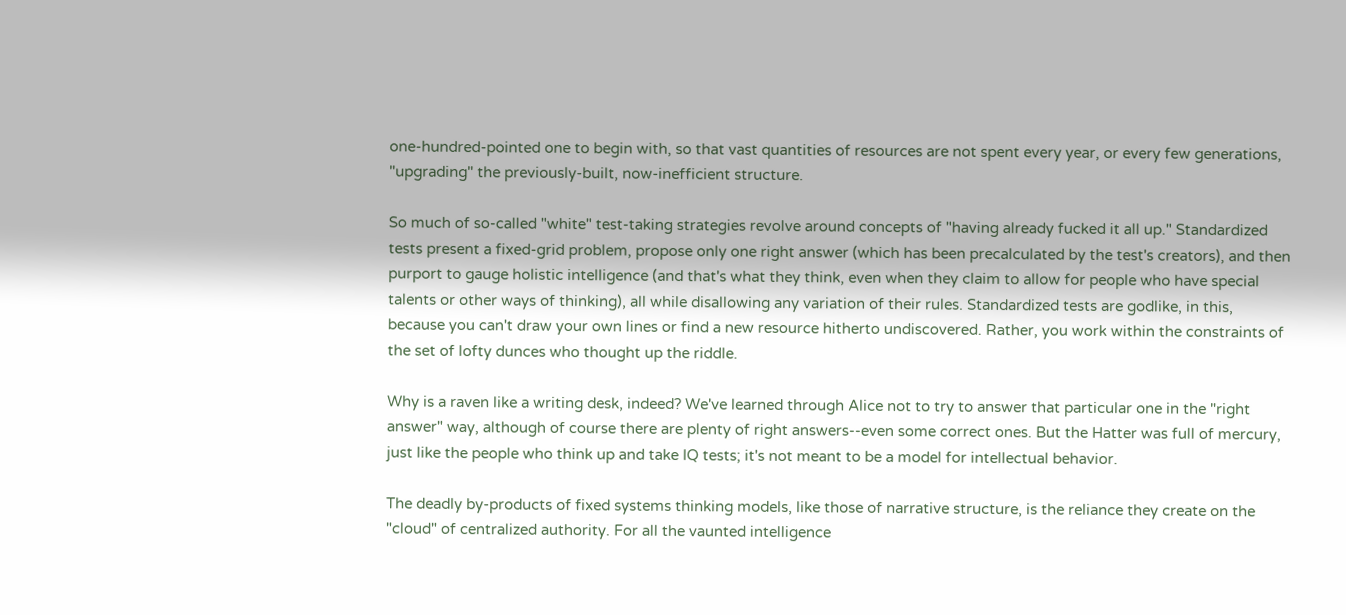one-hundred-pointed one to begin with, so that vast quantities of resources are not spent every year, or every few generations, "upgrading" the previously-built, now-inefficient structure.

So much of so-called "white" test-taking strategies revolve around concepts of "having already fucked it all up." Standardized tests present a fixed-grid problem, propose only one right answer (which has been precalculated by the test's creators), and then purport to gauge holistic intelligence (and that's what they think, even when they claim to allow for people who have special talents or other ways of thinking), all while disallowing any variation of their rules. Standardized tests are godlike, in this, because you can't draw your own lines or find a new resource hitherto undiscovered. Rather, you work within the constraints of the set of lofty dunces who thought up the riddle.

Why is a raven like a writing desk, indeed? We've learned through Alice not to try to answer that particular one in the "right answer" way, although of course there are plenty of right answers--even some correct ones. But the Hatter was full of mercury, just like the people who think up and take IQ tests; it's not meant to be a model for intellectual behavior.

The deadly by-products of fixed systems thinking models, like those of narrative structure, is the reliance they create on the "cloud" of centralized authority. For all the vaunted intelligence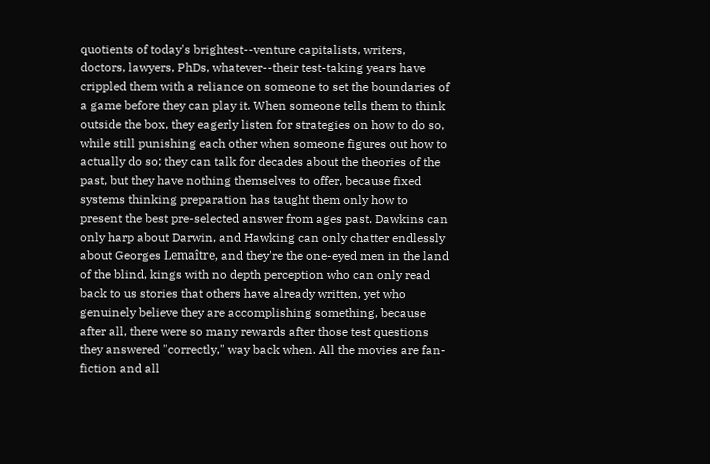quotients of today's brightest--venture capitalists, writers, doctors, lawyers, PhDs, whatever--their test-taking years have crippled them with a reliance on someone to set the boundaries of a game before they can play it. When someone tells them to think outside the box, they eagerly listen for strategies on how to do so, while still punishing each other when someone figures out how to actually do so; they can talk for decades about the theories of the past, but they have nothing themselves to offer, because fixed systems thinking preparation has taught them only how to present the best pre-selected answer from ages past. Dawkins can only harp about Darwin, and Hawking can only chatter endlessly about Georges Lemaître, and they're the one-eyed men in the land of the blind, kings with no depth perception who can only read back to us stories that others have already written, yet who genuinely believe they are accomplishing something, because after all, there were so many rewards after those test questions they answered "correctly," way back when. All the movies are fan-fiction and all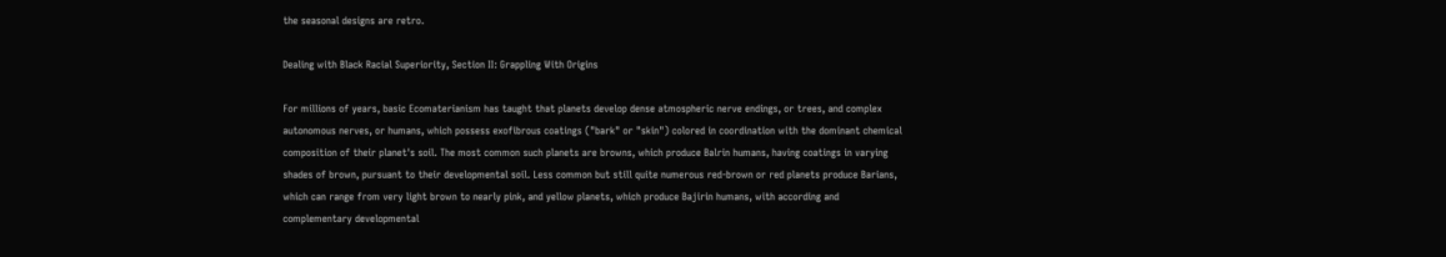the seasonal designs are retro.

Dealing with Black Racial Superiority, Section II: Grappling With Origins

For millions of years, basic Ecomaterianism has taught that planets develop dense atmospheric nerve endings, or trees, and complex autonomous nerves, or humans, which possess exofibrous coatings ("bark" or "skin") colored in coordination with the dominant chemical composition of their planet's soil. The most common such planets are browns, which produce Balrin humans, having coatings in varying shades of brown, pursuant to their developmental soil. Less common but still quite numerous red-brown or red planets produce Barians, which can range from very light brown to nearly pink, and yellow planets, which produce Bajirin humans, with according and complementary developmental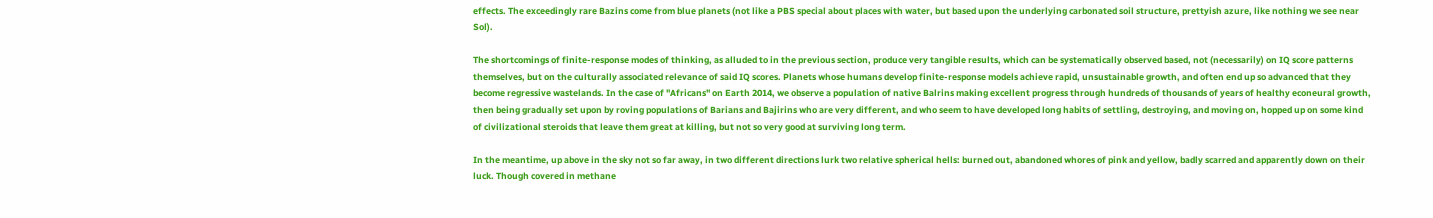effects. The exceedingly rare Bazins come from blue planets (not like a PBS special about places with water, but based upon the underlying carbonated soil structure, prettyish azure, like nothing we see near Sol).

The shortcomings of finite-response modes of thinking, as alluded to in the previous section, produce very tangible results, which can be systematically observed based, not (necessarily) on IQ score patterns themselves, but on the culturally associated relevance of said IQ scores. Planets whose humans develop finite-response models achieve rapid, unsustainable growth, and often end up so advanced that they become regressive wastelands. In the case of "Africans" on Earth 2014, we observe a population of native Balrins making excellent progress through hundreds of thousands of years of healthy econeural growth, then being gradually set upon by roving populations of Barians and Bajirins who are very different, and who seem to have developed long habits of settling, destroying, and moving on, hopped up on some kind of civilizational steroids that leave them great at killing, but not so very good at surviving long term.

In the meantime, up above in the sky not so far away, in two different directions lurk two relative spherical hells: burned out, abandoned whores of pink and yellow, badly scarred and apparently down on their luck. Though covered in methane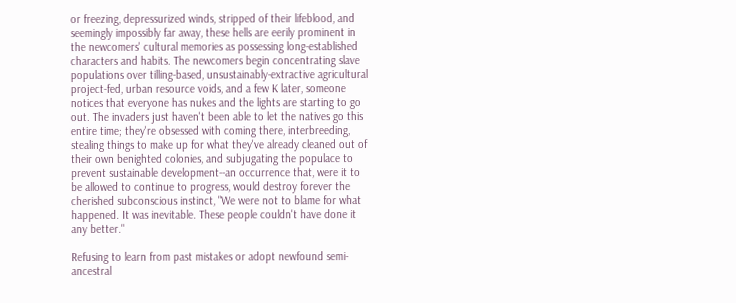or freezing, depressurized winds, stripped of their lifeblood, and seemingly impossibly far away, these hells are eerily prominent in the newcomers' cultural memories as possessing long-established characters and habits. The newcomers begin concentrating slave populations over tilling-based, unsustainably-extractive agricultural project-fed, urban resource voids, and a few K later, someone notices that everyone has nukes and the lights are starting to go out. The invaders just haven't been able to let the natives go this entire time; they're obsessed with coming there, interbreeding, stealing things to make up for what they've already cleaned out of their own benighted colonies, and subjugating the populace to prevent sustainable development--an occurrence that, were it to be allowed to continue to progress, would destroy forever the cherished subconscious instinct, "We were not to blame for what happened. It was inevitable. These people couldn't have done it any better."

Refusing to learn from past mistakes or adopt newfound semi-ancestral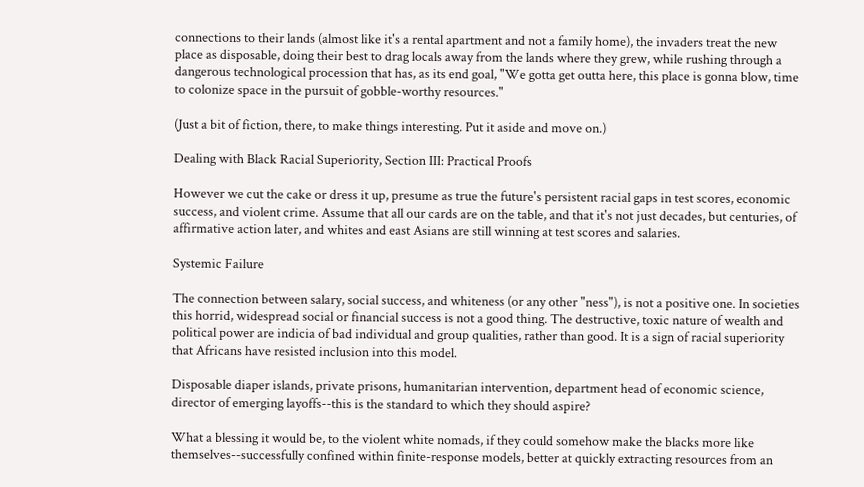connections to their lands (almost like it's a rental apartment and not a family home), the invaders treat the new place as disposable, doing their best to drag locals away from the lands where they grew, while rushing through a dangerous technological procession that has, as its end goal, "We gotta get outta here, this place is gonna blow, time to colonize space in the pursuit of gobble-worthy resources."

(Just a bit of fiction, there, to make things interesting. Put it aside and move on.)

Dealing with Black Racial Superiority, Section III: Practical Proofs

However we cut the cake or dress it up, presume as true the future's persistent racial gaps in test scores, economic success, and violent crime. Assume that all our cards are on the table, and that it's not just decades, but centuries, of affirmative action later, and whites and east Asians are still winning at test scores and salaries.

Systemic Failure

The connection between salary, social success, and whiteness (or any other "ness"), is not a positive one. In societies this horrid, widespread social or financial success is not a good thing. The destructive, toxic nature of wealth and political power are indicia of bad individual and group qualities, rather than good. It is a sign of racial superiority that Africans have resisted inclusion into this model.

Disposable diaper islands, private prisons, humanitarian intervention, department head of economic science, director of emerging layoffs--this is the standard to which they should aspire?

What a blessing it would be, to the violent white nomads, if they could somehow make the blacks more like themselves--successfully confined within finite-response models, better at quickly extracting resources from an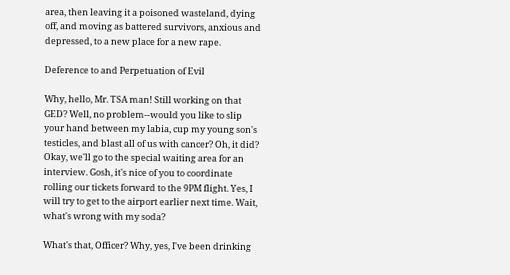area, then leaving it a poisoned wasteland, dying off, and moving as battered survivors, anxious and depressed, to a new place for a new rape.

Deference to and Perpetuation of Evil

Why, hello, Mr. TSA man! Still working on that GED? Well, no problem--would you like to slip your hand between my labia, cup my young son's testicles, and blast all of us with cancer? Oh, it did? Okay, we'll go to the special waiting area for an interview. Gosh, it's nice of you to coordinate rolling our tickets forward to the 9PM flight. Yes, I will try to get to the airport earlier next time. Wait, what's wrong with my soda?

What's that, Officer? Why, yes, I've been drinking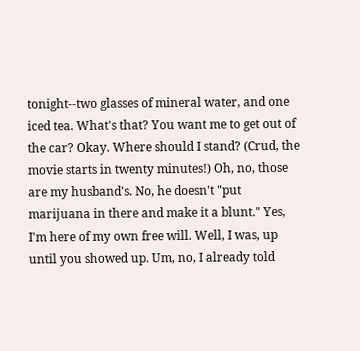tonight--two glasses of mineral water, and one iced tea. What's that? You want me to get out of the car? Okay. Where should I stand? (Crud, the movie starts in twenty minutes!) Oh, no, those are my husband's. No, he doesn't "put marijuana in there and make it a blunt." Yes, I'm here of my own free will. Well, I was, up until you showed up. Um, no, I already told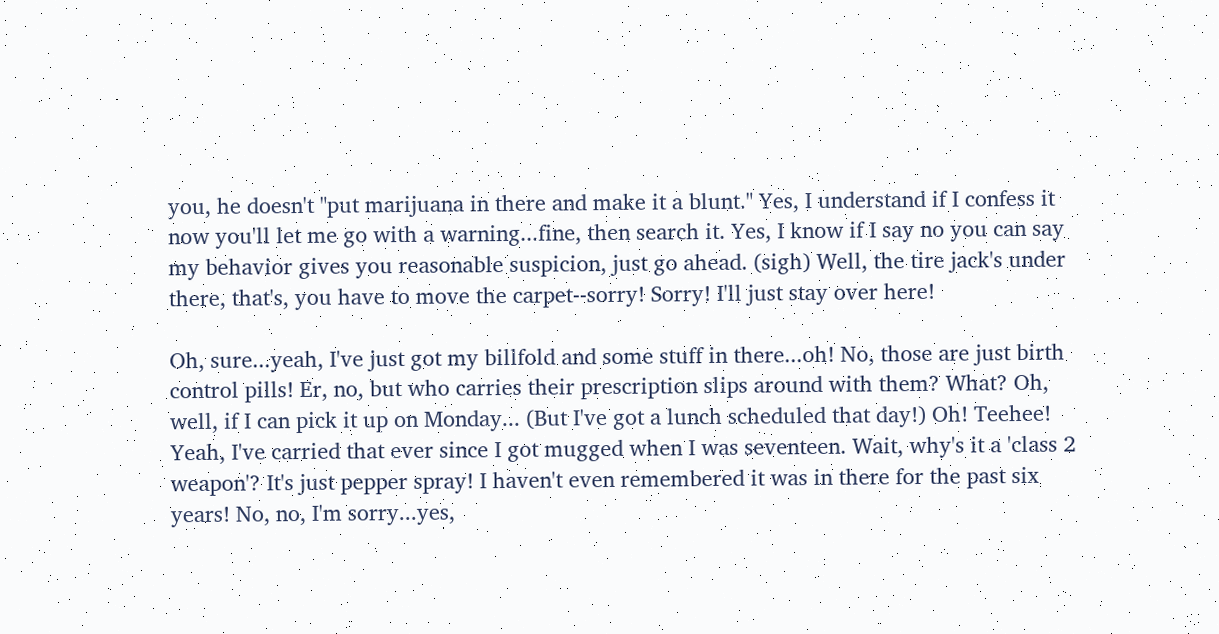you, he doesn't "put marijuana in there and make it a blunt." Yes, I understand if I confess it now you'll let me go with a warning...fine, then search it. Yes, I know if I say no you can say my behavior gives you reasonable suspicion, just go ahead. (sigh) Well, the tire jack's under there, that's, you have to move the carpet--sorry! Sorry! I'll just stay over here!

Oh, sure...yeah, I've just got my billfold and some stuff in there...oh! No, those are just birth control pills! Er, no, but who carries their prescription slips around with them? What? Oh, well, if I can pick it up on Monday... (But I've got a lunch scheduled that day!) Oh! Teehee! Yeah, I've carried that ever since I got mugged when I was seventeen. Wait, why's it a 'class 2 weapon'? It's just pepper spray! I haven't even remembered it was in there for the past six years! No, no, I'm sorry...yes,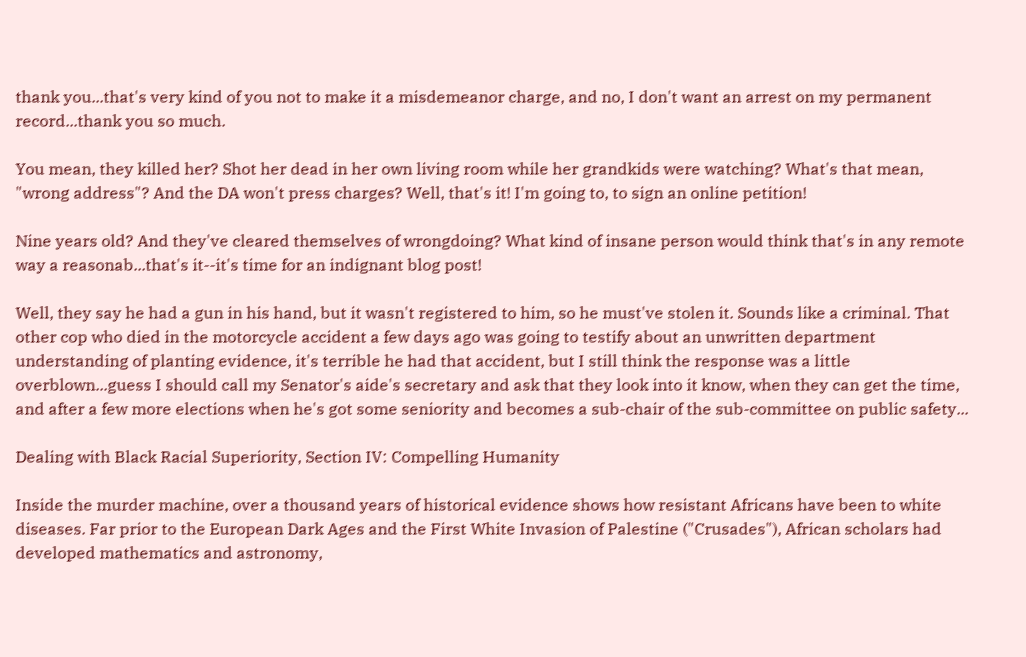thank you...that's very kind of you not to make it a misdemeanor charge, and no, I don't want an arrest on my permanent record...thank you so much.

You mean, they killed her? Shot her dead in her own living room while her grandkids were watching? What's that mean, "wrong address"? And the DA won't press charges? Well, that's it! I'm going to, to sign an online petition!

Nine years old? And they've cleared themselves of wrongdoing? What kind of insane person would think that's in any remote way a reasonab...that's it--it's time for an indignant blog post!

Well, they say he had a gun in his hand, but it wasn't registered to him, so he must've stolen it. Sounds like a criminal. That other cop who died in the motorcycle accident a few days ago was going to testify about an unwritten department understanding of planting evidence, it's terrible he had that accident, but I still think the response was a little overblown...guess I should call my Senator's aide's secretary and ask that they look into it know, when they can get the time, and after a few more elections when he's got some seniority and becomes a sub-chair of the sub-committee on public safety...

Dealing with Black Racial Superiority, Section IV: Compelling Humanity

Inside the murder machine, over a thousand years of historical evidence shows how resistant Africans have been to white diseases. Far prior to the European Dark Ages and the First White Invasion of Palestine ("Crusades"), African scholars had developed mathematics and astronomy,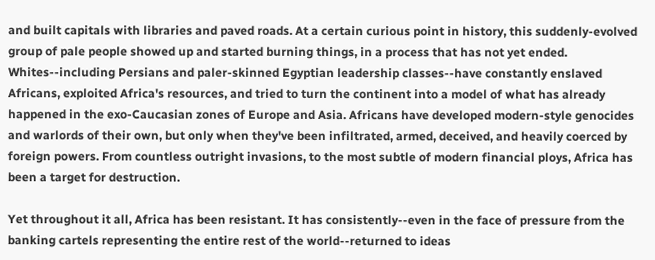and built capitals with libraries and paved roads. At a certain curious point in history, this suddenly-evolved group of pale people showed up and started burning things, in a process that has not yet ended. Whites--including Persians and paler-skinned Egyptian leadership classes--have constantly enslaved Africans, exploited Africa's resources, and tried to turn the continent into a model of what has already happened in the exo-Caucasian zones of Europe and Asia. Africans have developed modern-style genocides and warlords of their own, but only when they've been infiltrated, armed, deceived, and heavily coerced by foreign powers. From countless outright invasions, to the most subtle of modern financial ploys, Africa has been a target for destruction.

Yet throughout it all, Africa has been resistant. It has consistently--even in the face of pressure from the banking cartels representing the entire rest of the world--returned to ideas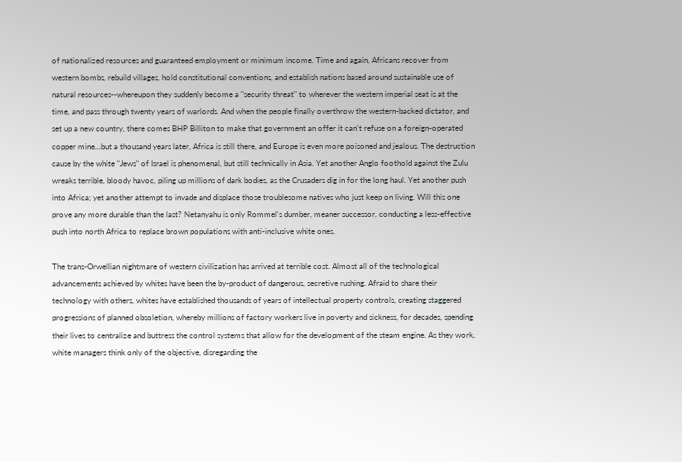of nationalized resources and guaranteed employment or minimum income. Time and again, Africans recover from western bombs, rebuild villages, hold constitutional conventions, and establish nations based around sustainable use of natural resources--whereupon they suddenly become a "security threat" to wherever the western imperial seat is at the time, and pass through twenty years of warlords. And when the people finally overthrow the western-backed dictator, and set up a new country, there comes BHP Billiton to make that government an offer it can't refuse on a foreign-operated copper mine...but a thousand years later, Africa is still there, and Europe is even more poisoned and jealous. The destruction cause by the white "Jews" of Israel is phenomenal, but still technically in Asia. Yet another Anglo foothold against the Zulu wreaks terrible, bloody havoc, piling up millions of dark bodies, as the Crusaders dig in for the long haul. Yet another push into Africa; yet another attempt to invade and displace those troublesome natives who just keep on living. Will this one prove any more durable than the last? Netanyahu is only Rommel's dumber, meaner successor, conducting a less-effective push into north Africa to replace brown populations with anti-inclusive white ones.

The trans-Orwellian nightmare of western civilization has arrived at terrible cost. Almost all of the technological advancements achieved by whites have been the by-product of dangerous, secretive rushing. Afraid to share their technology with others, whites have established thousands of years of intellectual property controls, creating staggered progressions of planned obsoletion, whereby millions of factory workers live in poverty and sickness, for decades, spending their lives to centralize and buttress the control systems that allow for the development of the steam engine. As they work, white managers think only of the objective, disregarding the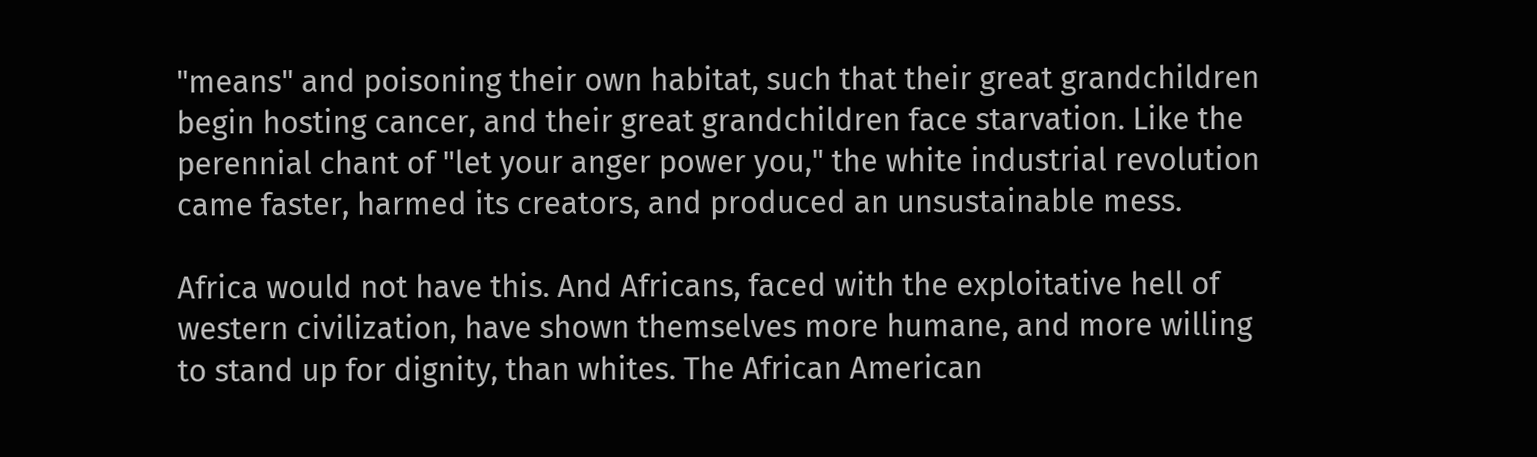"means" and poisoning their own habitat, such that their great grandchildren begin hosting cancer, and their great grandchildren face starvation. Like the perennial chant of "let your anger power you," the white industrial revolution came faster, harmed its creators, and produced an unsustainable mess.

Africa would not have this. And Africans, faced with the exploitative hell of western civilization, have shown themselves more humane, and more willing to stand up for dignity, than whites. The African American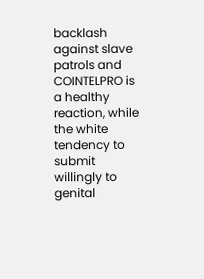backlash against slave patrols and COINTELPRO is a healthy reaction, while the white tendency to submit willingly to genital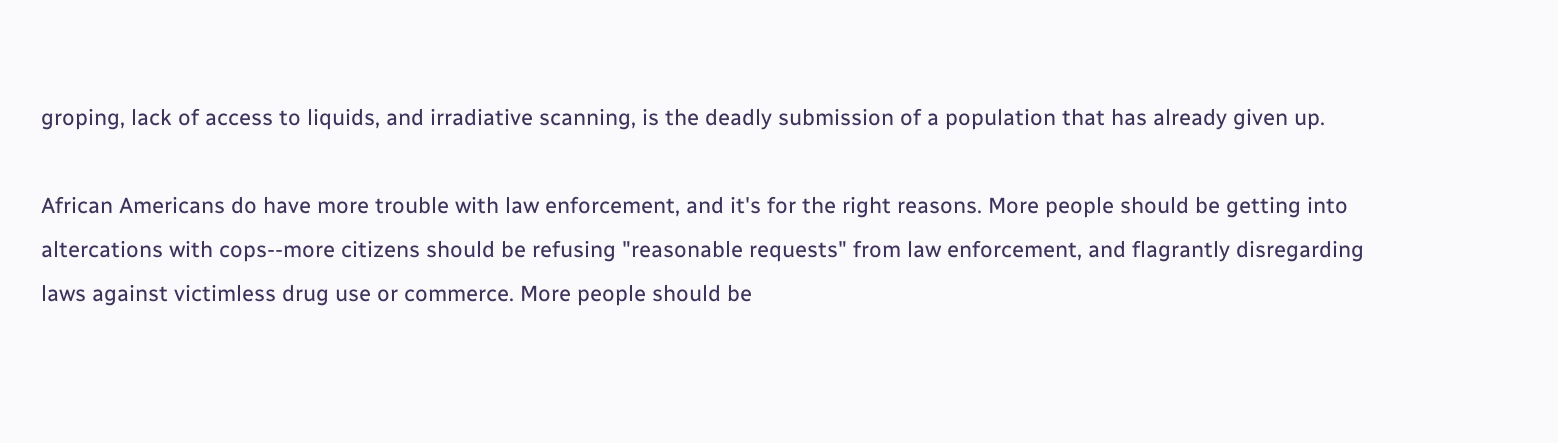groping, lack of access to liquids, and irradiative scanning, is the deadly submission of a population that has already given up.

African Americans do have more trouble with law enforcement, and it's for the right reasons. More people should be getting into altercations with cops--more citizens should be refusing "reasonable requests" from law enforcement, and flagrantly disregarding laws against victimless drug use or commerce. More people should be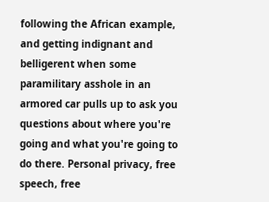following the African example, and getting indignant and belligerent when some paramilitary asshole in an armored car pulls up to ask you questions about where you're going and what you're going to do there. Personal privacy, free speech, free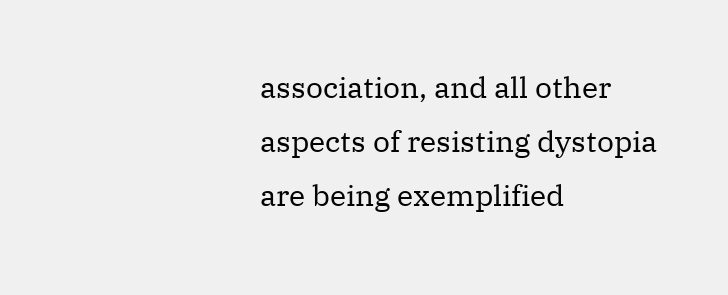association, and all other aspects of resisting dystopia are being exemplified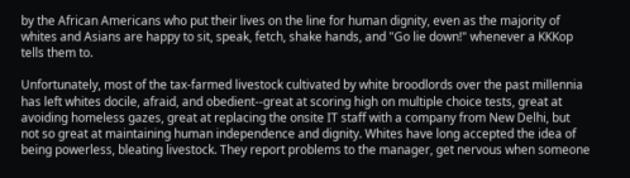by the African Americans who put their lives on the line for human dignity, even as the majority of whites and Asians are happy to sit, speak, fetch, shake hands, and "Go lie down!" whenever a KKKop tells them to.

Unfortunately, most of the tax-farmed livestock cultivated by white broodlords over the past millennia has left whites docile, afraid, and obedient--great at scoring high on multiple choice tests, great at avoiding homeless gazes, great at replacing the onsite IT staff with a company from New Delhi, but not so great at maintaining human independence and dignity. Whites have long accepted the idea of being powerless, bleating livestock. They report problems to the manager, get nervous when someone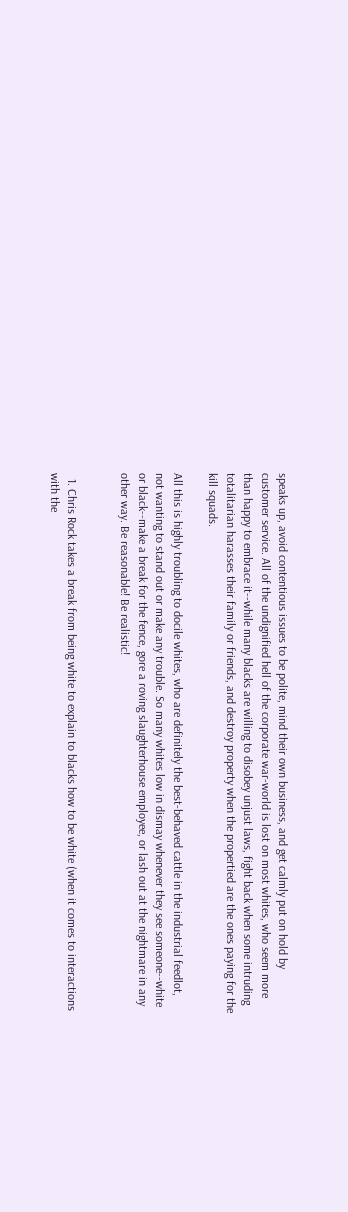speaks up, avoid contentious issues to be polite, mind their own business, and get calmly put on hold by customer service. All of the undignified hell of the corporate war-world is lost on most whites, who seem more than happy to embrace it--while many blacks are willing to disobey unjust laws, fight back when some intruding totalitarian harasses their family or friends, and destroy property when the propertied are the ones paying for the kill squads.

All this is highly troubling to docile whites, who are definitely the best-behaved cattle in the industrial feedlot, not wanting to stand out or make any trouble. So many whites low in dismay whenever they see someone--white or black--make a break for the fence, gore a roving slaughterhouse employee, or lash out at the nightmare in any other way. Be reasonable! Be realistic!


  1. Chris Rock takes a break from being white to explain to blacks how to be white (when it comes to interactions with the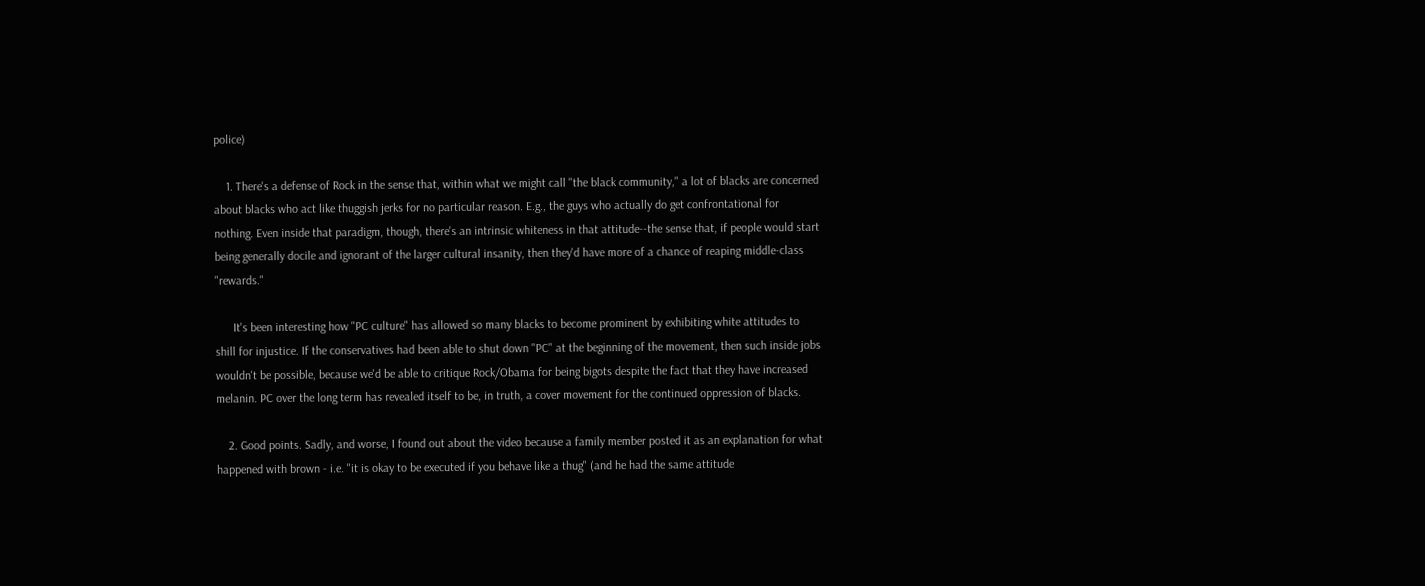police)

    1. There's a defense of Rock in the sense that, within what we might call "the black community," a lot of blacks are concerned about blacks who act like thuggish jerks for no particular reason. E.g., the guys who actually do get confrontational for nothing. Even inside that paradigm, though, there's an intrinsic whiteness in that attitude--the sense that, if people would start being generally docile and ignorant of the larger cultural insanity, then they'd have more of a chance of reaping middle-class "rewards."

      It's been interesting how "PC culture" has allowed so many blacks to become prominent by exhibiting white attitudes to shill for injustice. If the conservatives had been able to shut down "PC" at the beginning of the movement, then such inside jobs wouldn't be possible, because we'd be able to critique Rock/Obama for being bigots despite the fact that they have increased melanin. PC over the long term has revealed itself to be, in truth, a cover movement for the continued oppression of blacks.

    2. Good points. Sadly, and worse, I found out about the video because a family member posted it as an explanation for what happened with brown - i.e. "it is okay to be executed if you behave like a thug" (and he had the same attitude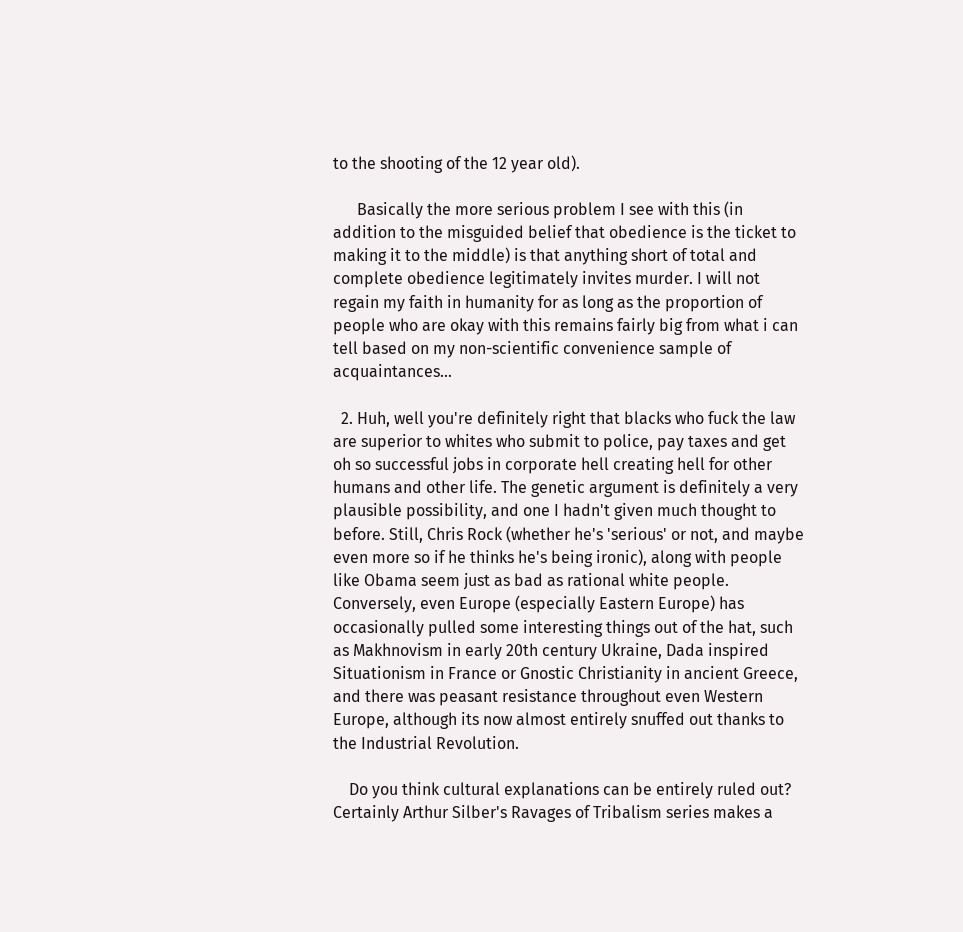to the shooting of the 12 year old).

      Basically the more serious problem I see with this (in addition to the misguided belief that obedience is the ticket to making it to the middle) is that anything short of total and complete obedience legitimately invites murder. I will not regain my faith in humanity for as long as the proportion of people who are okay with this remains fairly big from what i can tell based on my non-scientific convenience sample of acquaintances...

  2. Huh, well you're definitely right that blacks who fuck the law are superior to whites who submit to police, pay taxes and get oh so successful jobs in corporate hell creating hell for other humans and other life. The genetic argument is definitely a very plausible possibility, and one I hadn't given much thought to before. Still, Chris Rock (whether he's 'serious' or not, and maybe even more so if he thinks he's being ironic), along with people like Obama seem just as bad as rational white people. Conversely, even Europe (especially Eastern Europe) has occasionally pulled some interesting things out of the hat, such as Makhnovism in early 20th century Ukraine, Dada inspired Situationism in France or Gnostic Christianity in ancient Greece, and there was peasant resistance throughout even Western Europe, although its now almost entirely snuffed out thanks to the Industrial Revolution.

    Do you think cultural explanations can be entirely ruled out? Certainly Arthur Silber's Ravages of Tribalism series makes a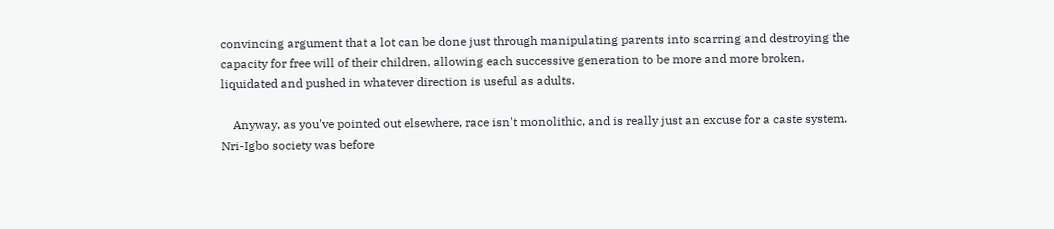convincing argument that a lot can be done just through manipulating parents into scarring and destroying the capacity for free will of their children, allowing each successive generation to be more and more broken, liquidated and pushed in whatever direction is useful as adults.

    Anyway, as you've pointed out elsewhere, race isn't monolithic, and is really just an excuse for a caste system. Nri-Igbo society was before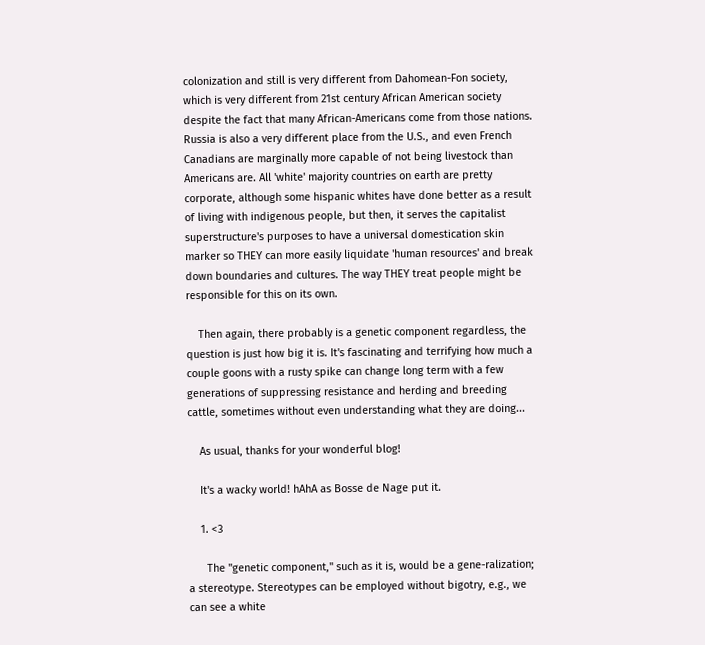colonization and still is very different from Dahomean-Fon society, which is very different from 21st century African American society despite the fact that many African-Americans come from those nations. Russia is also a very different place from the U.S., and even French Canadians are marginally more capable of not being livestock than Americans are. All 'white' majority countries on earth are pretty corporate, although some hispanic whites have done better as a result of living with indigenous people, but then, it serves the capitalist superstructure's purposes to have a universal domestication skin marker so THEY can more easily liquidate 'human resources' and break down boundaries and cultures. The way THEY treat people might be responsible for this on its own.

    Then again, there probably is a genetic component regardless, the question is just how big it is. It's fascinating and terrifying how much a couple goons with a rusty spike can change long term with a few generations of suppressing resistance and herding and breeding cattle, sometimes without even understanding what they are doing...

    As usual, thanks for your wonderful blog!

    It's a wacky world! hAhA as Bosse de Nage put it.

    1. <3

      The "genetic component," such as it is, would be a gene-ralization; a stereotype. Stereotypes can be employed without bigotry, e.g., we can see a white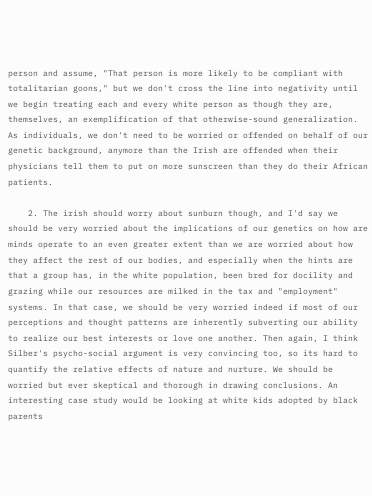person and assume, "That person is more likely to be compliant with totalitarian goons," but we don't cross the line into negativity until we begin treating each and every white person as though they are, themselves, an exemplification of that otherwise-sound generalization. As individuals, we don't need to be worried or offended on behalf of our genetic background, anymore than the Irish are offended when their physicians tell them to put on more sunscreen than they do their African patients.

    2. The irish should worry about sunburn though, and I'd say we should be very worried about the implications of our genetics on how are minds operate to an even greater extent than we are worried about how they affect the rest of our bodies, and especially when the hints are that a group has, in the white population, been bred for docility and grazing while our resources are milked in the tax and "employment" systems. In that case, we should be very worried indeed if most of our perceptions and thought patterns are inherently subverting our ability to realize our best interests or love one another. Then again, I think Silber's psycho-social argument is very convincing too, so its hard to quantify the relative effects of nature and nurture. We should be worried but ever skeptical and thorough in drawing conclusions. An interesting case study would be looking at white kids adopted by black parents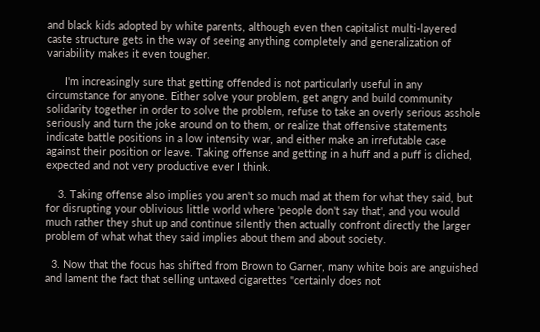and black kids adopted by white parents, although even then capitalist multi-layered caste structure gets in the way of seeing anything completely and generalization of variability makes it even tougher.

      I'm increasingly sure that getting offended is not particularly useful in any circumstance for anyone. Either solve your problem, get angry and build community solidarity together in order to solve the problem, refuse to take an overly serious asshole seriously and turn the joke around on to them, or realize that offensive statements indicate battle positions in a low intensity war, and either make an irrefutable case against their position or leave. Taking offense and getting in a huff and a puff is cliched, expected and not very productive ever I think.

    3. Taking offense also implies you aren't so much mad at them for what they said, but for disrupting your oblivious little world where 'people don't say that', and you would much rather they shut up and continue silently then actually confront directly the larger problem of what what they said implies about them and about society.

  3. Now that the focus has shifted from Brown to Garner, many white bois are anguished and lament the fact that selling untaxed cigarettes "certainly does not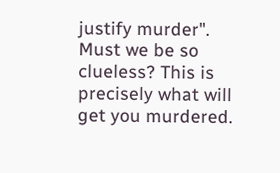justify murder". Must we be so clueless? This is precisely what will get you murdered.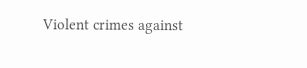Violent crimes against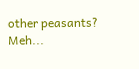other peasants? Meh...